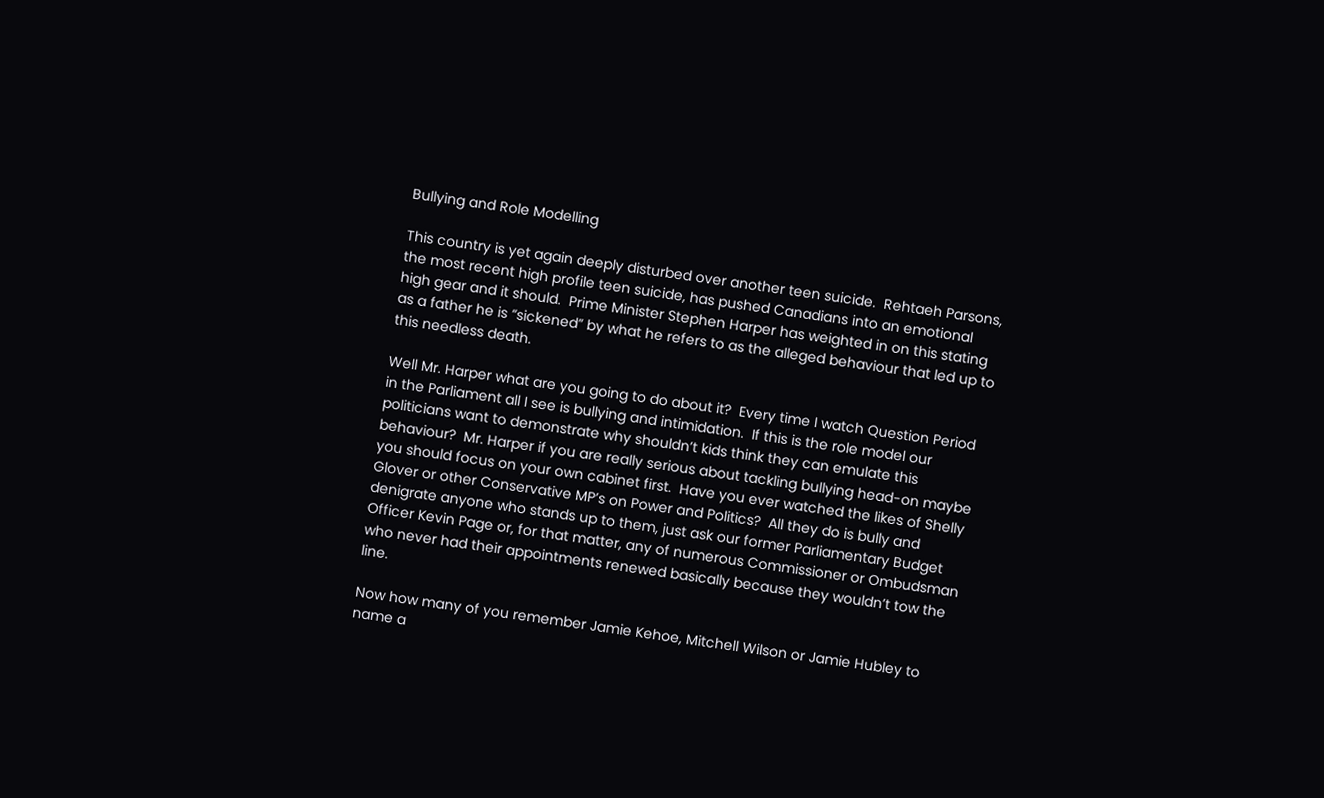Bullying and Role Modelling

This country is yet again deeply disturbed over another teen suicide.  Rehtaeh Parsons, the most recent high profile teen suicide, has pushed Canadians into an emotional high gear and it should.  Prime Minister Stephen Harper has weighted in on this stating as a father he is “sickened” by what he refers to as the alleged behaviour that led up to this needless death.

Well Mr. Harper what are you going to do about it?  Every time I watch Question Period in the Parliament all I see is bullying and intimidation.  If this is the role model our politicians want to demonstrate why shouldn’t kids think they can emulate this behaviour?  Mr. Harper if you are really serious about tackling bullying head-on maybe you should focus on your own cabinet first.  Have you ever watched the likes of Shelly Glover or other Conservative MP’s on Power and Politics?  All they do is bully and denigrate anyone who stands up to them, just ask our former Parliamentary Budget Officer Kevin Page or, for that matter, any of numerous Commissioner or Ombudsman who never had their appointments renewed basically because they wouldn’t tow the line.

Now how many of you remember Jamie Kehoe, Mitchell Wilson or Jamie Hubley to name a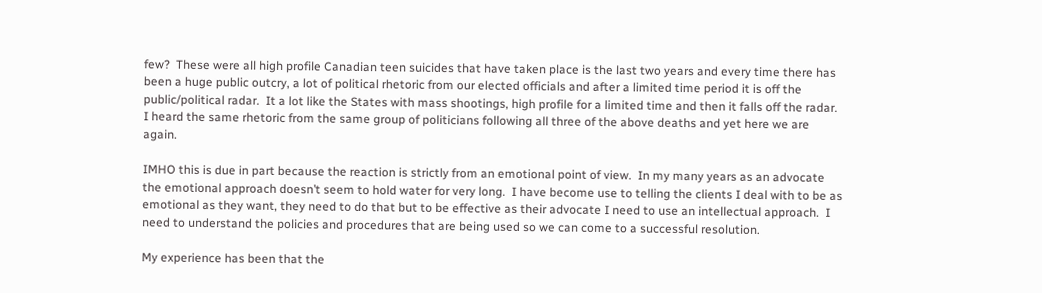few?  These were all high profile Canadian teen suicides that have taken place is the last two years and every time there has been a huge public outcry, a lot of political rhetoric from our elected officials and after a limited time period it is off the public/political radar.  It a lot like the States with mass shootings, high profile for a limited time and then it falls off the radar.  I heard the same rhetoric from the same group of politicians following all three of the above deaths and yet here we are again.

IMHO this is due in part because the reaction is strictly from an emotional point of view.  In my many years as an advocate the emotional approach doesn’t seem to hold water for very long.  I have become use to telling the clients I deal with to be as emotional as they want, they need to do that but to be effective as their advocate I need to use an intellectual approach.  I need to understand the policies and procedures that are being used so we can come to a successful resolution.

My experience has been that the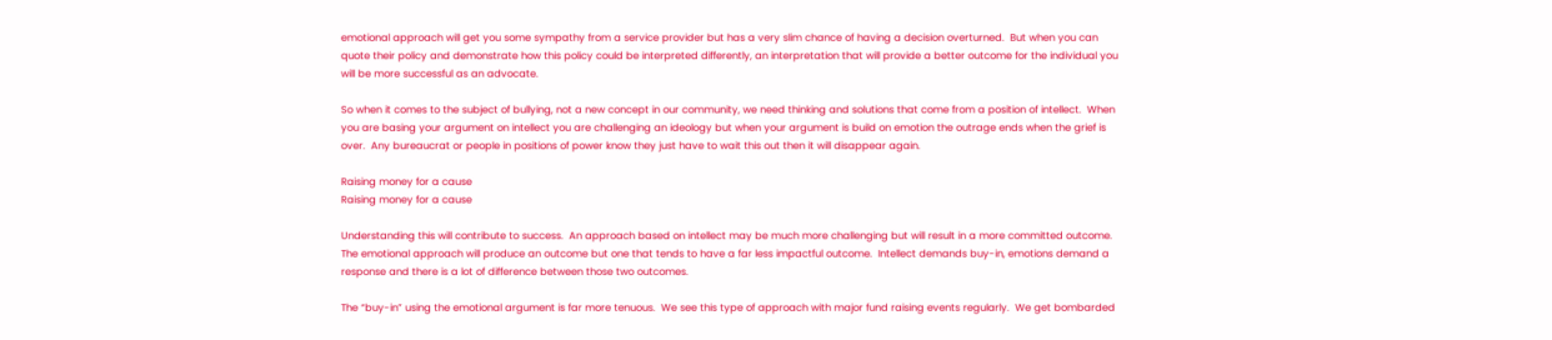emotional approach will get you some sympathy from a service provider but has a very slim chance of having a decision overturned.  But when you can quote their policy and demonstrate how this policy could be interpreted differently, an interpretation that will provide a better outcome for the individual you will be more successful as an advocate.

So when it comes to the subject of bullying, not a new concept in our community, we need thinking and solutions that come from a position of intellect.  When you are basing your argument on intellect you are challenging an ideology but when your argument is build on emotion the outrage ends when the grief is over.  Any bureaucrat or people in positions of power know they just have to wait this out then it will disappear again.

Raising money for a cause
Raising money for a cause

Understanding this will contribute to success.  An approach based on intellect may be much more challenging but will result in a more committed outcome.  The emotional approach will produce an outcome but one that tends to have a far less impactful outcome.  Intellect demands buy-in, emotions demand a response and there is a lot of difference between those two outcomes.

The “buy-in” using the emotional argument is far more tenuous.  We see this type of approach with major fund raising events regularly.  We get bombarded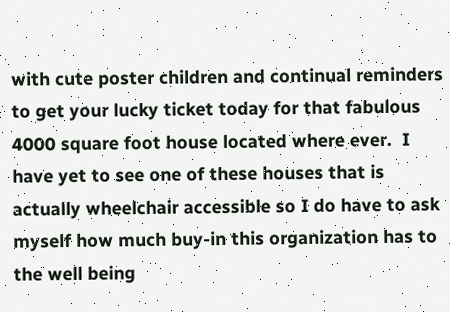with cute poster children and continual reminders to get your lucky ticket today for that fabulous 4000 square foot house located where ever.  I have yet to see one of these houses that is actually wheelchair accessible so I do have to ask myself how much buy-in this organization has to the well being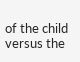of the child versus the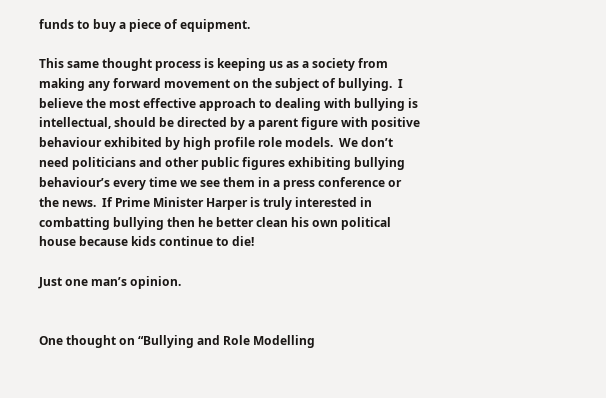funds to buy a piece of equipment.

This same thought process is keeping us as a society from making any forward movement on the subject of bullying.  I believe the most effective approach to dealing with bullying is intellectual, should be directed by a parent figure with positive behaviour exhibited by high profile role models.  We don’t need politicians and other public figures exhibiting bullying behaviour’s every time we see them in a press conference or the news.  If Prime Minister Harper is truly interested in combatting bullying then he better clean his own political house because kids continue to die!

Just one man’s opinion.


One thought on “Bullying and Role Modelling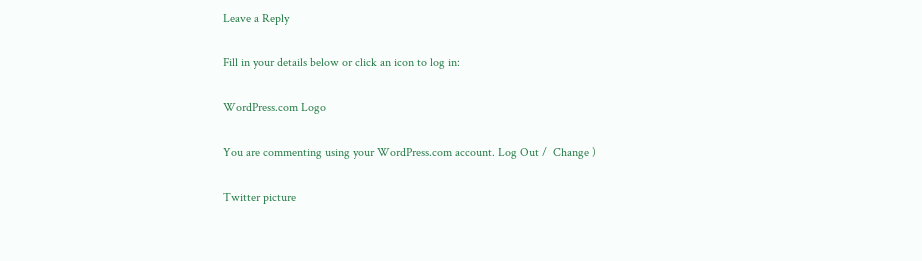Leave a Reply

Fill in your details below or click an icon to log in:

WordPress.com Logo

You are commenting using your WordPress.com account. Log Out /  Change )

Twitter picture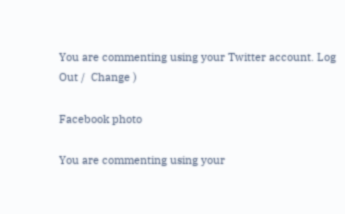You are commenting using your Twitter account. Log Out /  Change )

Facebook photo

You are commenting using your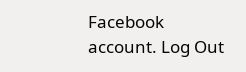Facebook account. Log Out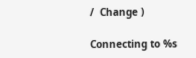/  Change )

Connecting to %s